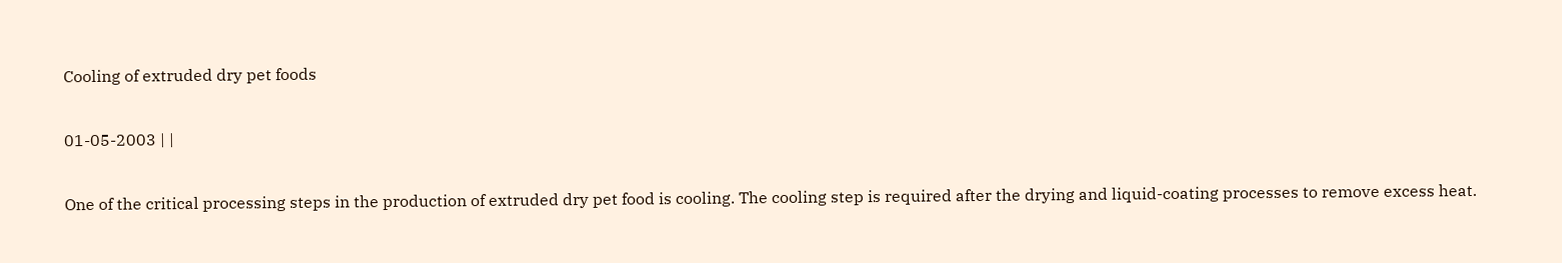Cooling of extruded dry pet foods

01-05-2003 | |

One of the critical processing steps in the production of extruded dry pet food is cooling. The cooling step is required after the drying and liquid-coating processes to remove excess heat.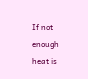If not enough heat is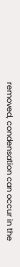removed, condensation can occur in the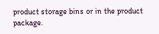product storage bins or in the product package.